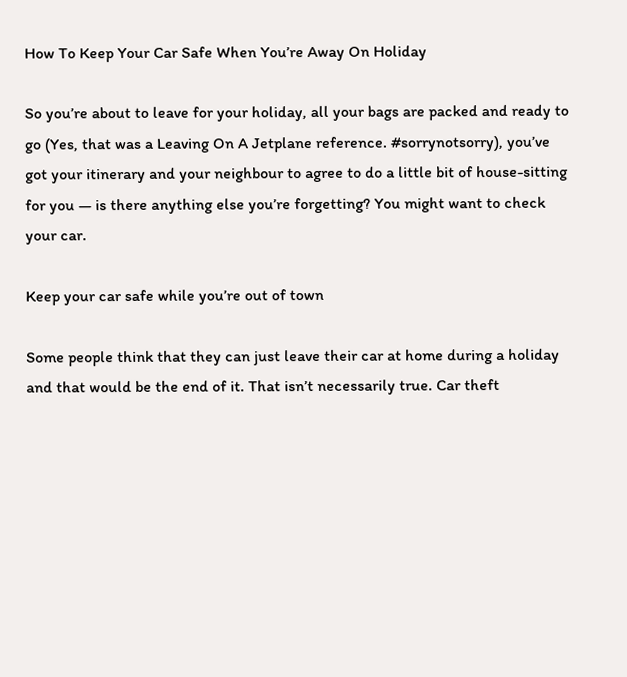How To Keep Your Car Safe When You’re Away On Holiday

So you’re about to leave for your holiday, all your bags are packed and ready to go (Yes, that was a Leaving On A Jetplane reference. #sorrynotsorry), you’ve got your itinerary and your neighbour to agree to do a little bit of house-sitting for you — is there anything else you’re forgetting? You might want to check your car.

Keep your car safe while you’re out of town

Some people think that they can just leave their car at home during a holiday and that would be the end of it. That isn’t necessarily true. Car theft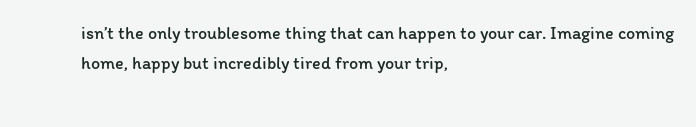isn’t the only troublesome thing that can happen to your car. Imagine coming home, happy but incredibly tired from your trip,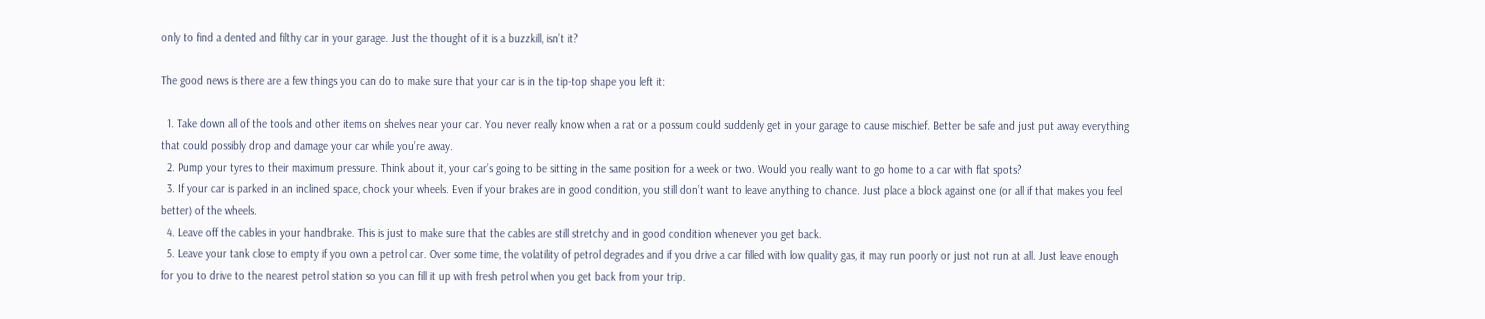only to find a dented and filthy car in your garage. Just the thought of it is a buzzkill, isn’t it?

The good news is there are a few things you can do to make sure that your car is in the tip-top shape you left it:

  1. Take down all of the tools and other items on shelves near your car. You never really know when a rat or a possum could suddenly get in your garage to cause mischief. Better be safe and just put away everything that could possibly drop and damage your car while you’re away.
  2. Pump your tyres to their maximum pressure. Think about it, your car’s going to be sitting in the same position for a week or two. Would you really want to go home to a car with flat spots?
  3. If your car is parked in an inclined space, chock your wheels. Even if your brakes are in good condition, you still don’t want to leave anything to chance. Just place a block against one (or all if that makes you feel better) of the wheels.
  4. Leave off the cables in your handbrake. This is just to make sure that the cables are still stretchy and in good condition whenever you get back.
  5. Leave your tank close to empty if you own a petrol car. Over some time, the volatility of petrol degrades and if you drive a car filled with low quality gas, it may run poorly or just not run at all. Just leave enough for you to drive to the nearest petrol station so you can fill it up with fresh petrol when you get back from your trip.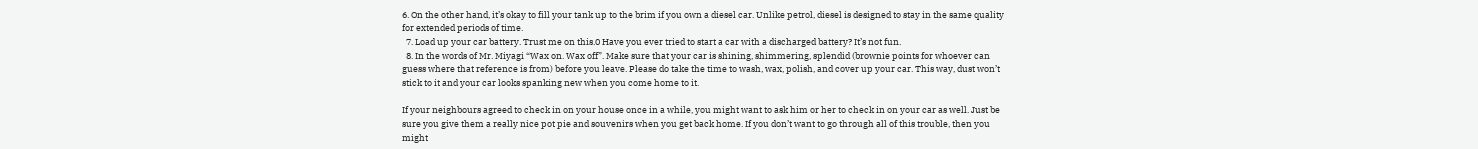6. On the other hand, it’s okay to fill your tank up to the brim if you own a diesel car. Unlike petrol, diesel is designed to stay in the same quality for extended periods of time.
  7. Load up your car battery. Trust me on this.0 Have you ever tried to start a car with a discharged battery? It’s not fun.
  8. In the words of Mr. Miyagi “Wax on. Wax off”. Make sure that your car is shining, shimmering, splendid (brownie points for whoever can guess where that reference is from) before you leave. Please do take the time to wash, wax, polish, and cover up your car. This way, dust won’t stick to it and your car looks spanking new when you come home to it.

If your neighbours agreed to check in on your house once in a while, you might want to ask him or her to check in on your car as well. Just be sure you give them a really nice pot pie and souvenirs when you get back home. If you don’t want to go through all of this trouble, then you might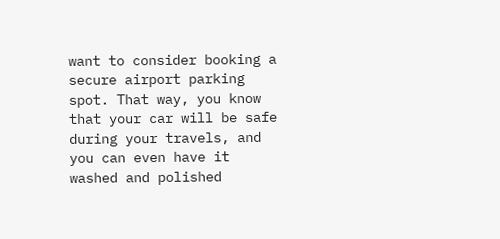want to consider booking a secure airport parking spot. That way, you know that your car will be safe during your travels, and you can even have it washed and polished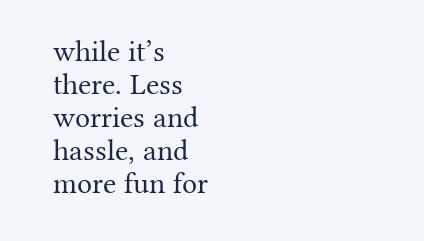while it’s there. Less worries and hassle, and more fun for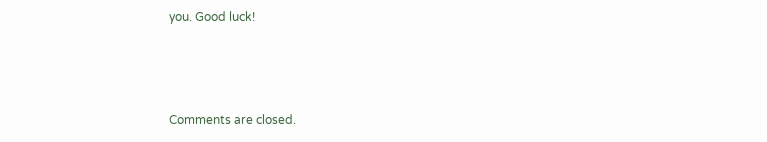you. Good luck!



Comments are closed.